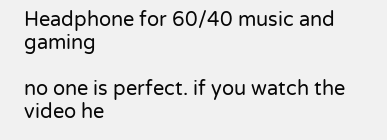Headphone for 60/40 music and gaming

no one is perfect. if you watch the video he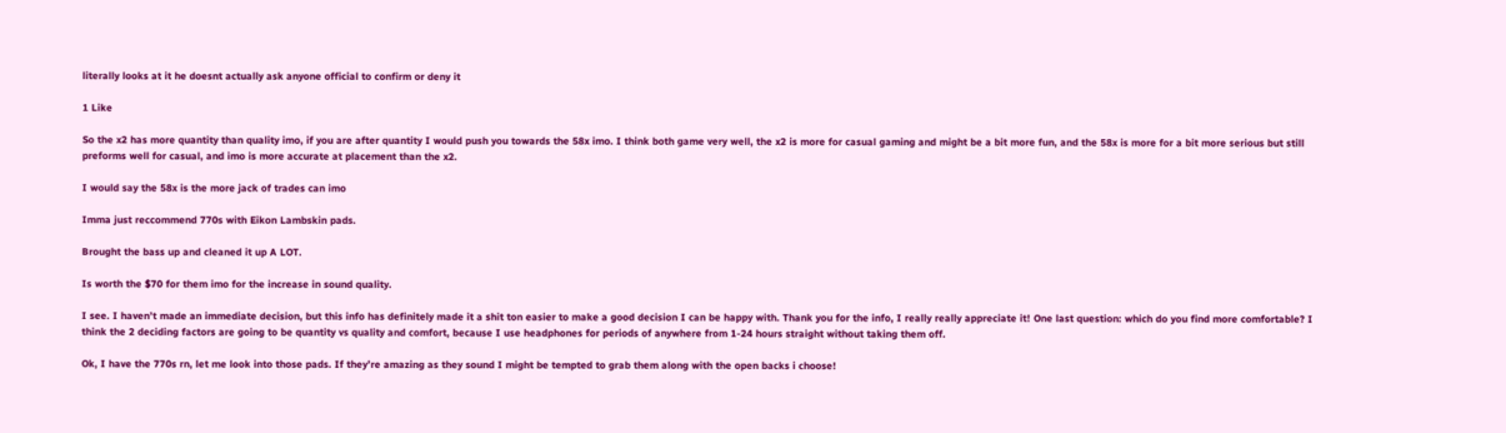literally looks at it he doesnt actually ask anyone official to confirm or deny it

1 Like

So the x2 has more quantity than quality imo, if you are after quantity I would push you towards the 58x imo. I think both game very well, the x2 is more for casual gaming and might be a bit more fun, and the 58x is more for a bit more serious but still preforms well for casual, and imo is more accurate at placement than the x2.

I would say the 58x is the more jack of trades can imo

Imma just reccommend 770s with Eikon Lambskin pads.

Brought the bass up and cleaned it up A LOT.

Is worth the $70 for them imo for the increase in sound quality.

I see. I haven’t made an immediate decision, but this info has definitely made it a shit ton easier to make a good decision I can be happy with. Thank you for the info, I really really appreciate it! One last question: which do you find more comfortable? I think the 2 deciding factors are going to be quantity vs quality and comfort, because I use headphones for periods of anywhere from 1-24 hours straight without taking them off.

Ok, I have the 770s rn, let me look into those pads. If they’re amazing as they sound I might be tempted to grab them along with the open backs i choose!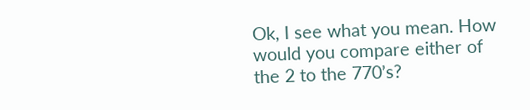Ok, I see what you mean. How would you compare either of the 2 to the 770’s?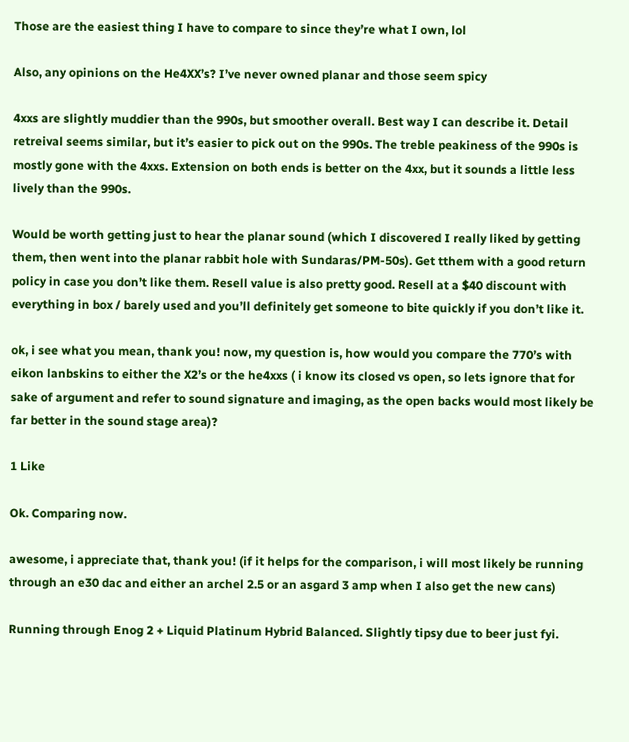Those are the easiest thing I have to compare to since they’re what I own, lol

Also, any opinions on the He4XX’s? I’ve never owned planar and those seem spicy

4xxs are slightly muddier than the 990s, but smoother overall. Best way I can describe it. Detail retreival seems similar, but it’s easier to pick out on the 990s. The treble peakiness of the 990s is mostly gone with the 4xxs. Extension on both ends is better on the 4xx, but it sounds a little less lively than the 990s.

Would be worth getting just to hear the planar sound (which I discovered I really liked by getting them, then went into the planar rabbit hole with Sundaras/PM-50s). Get tthem with a good return policy in case you don’t like them. Resell value is also pretty good. Resell at a $40 discount with everything in box / barely used and you’ll definitely get someone to bite quickly if you don’t like it.

ok, i see what you mean, thank you! now, my question is, how would you compare the 770’s with eikon lanbskins to either the X2’s or the he4xxs ( i know its closed vs open, so lets ignore that for sake of argument and refer to sound signature and imaging, as the open backs would most likely be far better in the sound stage area)?

1 Like

Ok. Comparing now.

awesome, i appreciate that, thank you! (if it helps for the comparison, i will most likely be running through an e30 dac and either an archel 2.5 or an asgard 3 amp when I also get the new cans)

Running through Enog 2 + Liquid Platinum Hybrid Balanced. Slightly tipsy due to beer just fyi.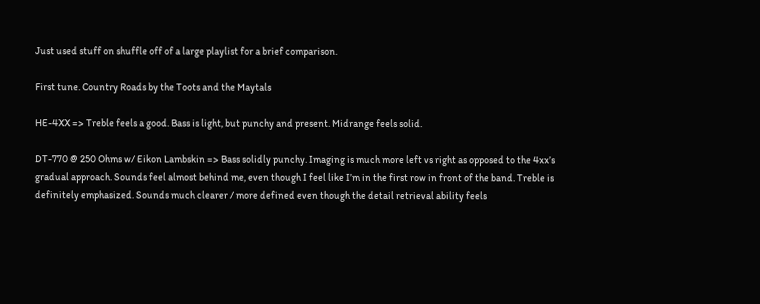Just used stuff on shuffle off of a large playlist for a brief comparison.

First tune. Country Roads by the Toots and the Maytals

HE-4XX => Treble feels a good. Bass is light, but punchy and present. Midrange feels solid.

DT-770 @ 250 Ohms w/ Eikon Lambskin => Bass solidly punchy. Imaging is much more left vs right as opposed to the 4xx’s gradual approach. Sounds feel almost behind me, even though I feel like I’m in the first row in front of the band. Treble is definitely emphasized. Sounds much clearer / more defined even though the detail retrieval ability feels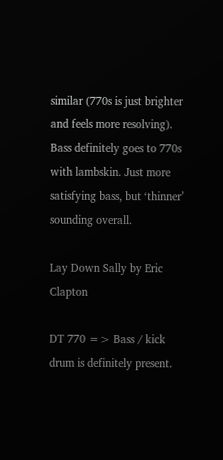similar (770s is just brighter and feels more resolving). Bass definitely goes to 770s with lambskin. Just more satisfying bass, but ‘thinner’ sounding overall.

Lay Down Sally by Eric Clapton

DT 770 => Bass / kick drum is definitely present.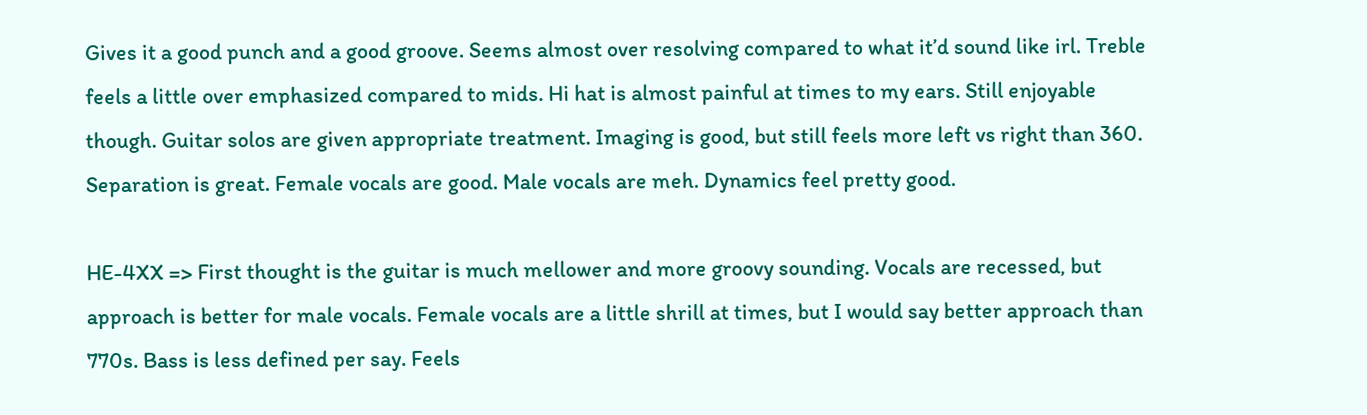Gives it a good punch and a good groove. Seems almost over resolving compared to what it’d sound like irl. Treble feels a little over emphasized compared to mids. Hi hat is almost painful at times to my ears. Still enjoyable though. Guitar solos are given appropriate treatment. Imaging is good, but still feels more left vs right than 360. Separation is great. Female vocals are good. Male vocals are meh. Dynamics feel pretty good.

HE-4XX => First thought is the guitar is much mellower and more groovy sounding. Vocals are recessed, but approach is better for male vocals. Female vocals are a little shrill at times, but I would say better approach than 770s. Bass is less defined per say. Feels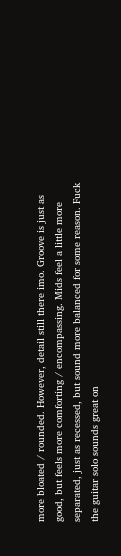more bloated / rounded. However, detail still there imo. Groove is just as good, but feels more comforting / encompassing. Mids feel a little more separated, just as recessed, but sound more balanced for some reason. Fuck the guitar solo sounds great on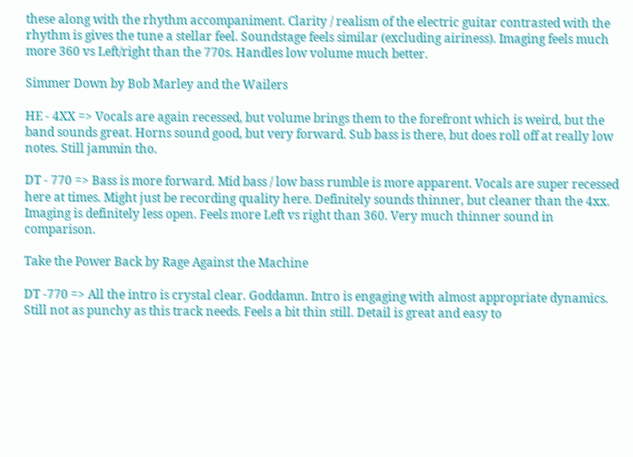these along with the rhythm accompaniment. Clarity / realism of the electric guitar contrasted with the rhythm is gives the tune a stellar feel. Soundstage feels similar (excluding airiness). Imaging feels much more 360 vs Left/right than the 770s. Handles low volume much better.

Simmer Down by Bob Marley and the Wailers

HE - 4XX => Vocals are again recessed, but volume brings them to the forefront which is weird, but the band sounds great. Horns sound good, but very forward. Sub bass is there, but does roll off at really low notes. Still jammin tho.

DT - 770 => Bass is more forward. Mid bass / low bass rumble is more apparent. Vocals are super recessed here at times. Might just be recording quality here. Definitely sounds thinner, but cleaner than the 4xx. Imaging is definitely less open. Feels more Left vs right than 360. Very much thinner sound in comparison.

Take the Power Back by Rage Against the Machine

DT -770 => All the intro is crystal clear. Goddamn. Intro is engaging with almost appropriate dynamics. Still not as punchy as this track needs. Feels a bit thin still. Detail is great and easy to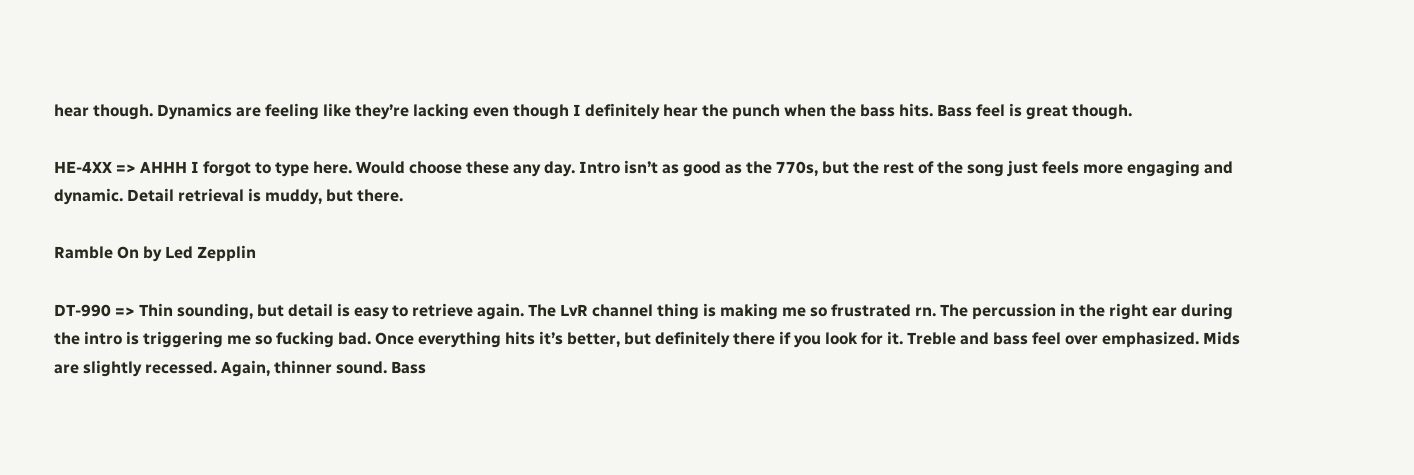hear though. Dynamics are feeling like they’re lacking even though I definitely hear the punch when the bass hits. Bass feel is great though.

HE-4XX => AHHH I forgot to type here. Would choose these any day. Intro isn’t as good as the 770s, but the rest of the song just feels more engaging and dynamic. Detail retrieval is muddy, but there.

Ramble On by Led Zepplin

DT-990 => Thin sounding, but detail is easy to retrieve again. The LvR channel thing is making me so frustrated rn. The percussion in the right ear during the intro is triggering me so fucking bad. Once everything hits it’s better, but definitely there if you look for it. Treble and bass feel over emphasized. Mids are slightly recessed. Again, thinner sound. Bass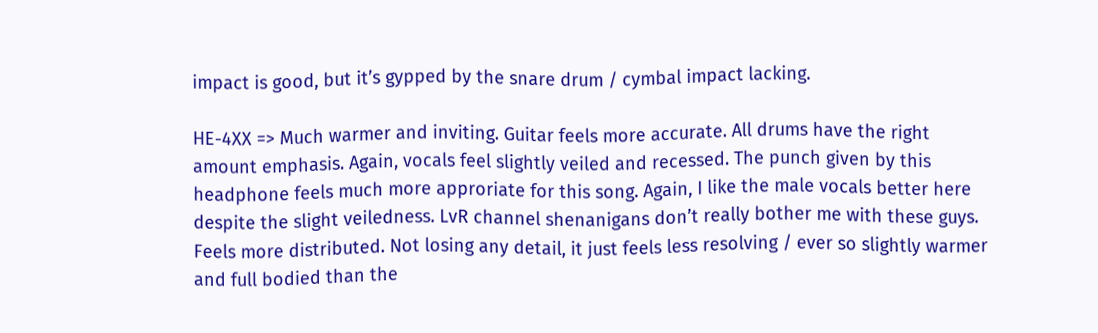impact is good, but it’s gypped by the snare drum / cymbal impact lacking.

HE-4XX => Much warmer and inviting. Guitar feels more accurate. All drums have the right amount emphasis. Again, vocals feel slightly veiled and recessed. The punch given by this headphone feels much more approriate for this song. Again, I like the male vocals better here despite the slight veiledness. LvR channel shenanigans don’t really bother me with these guys. Feels more distributed. Not losing any detail, it just feels less resolving / ever so slightly warmer and full bodied than the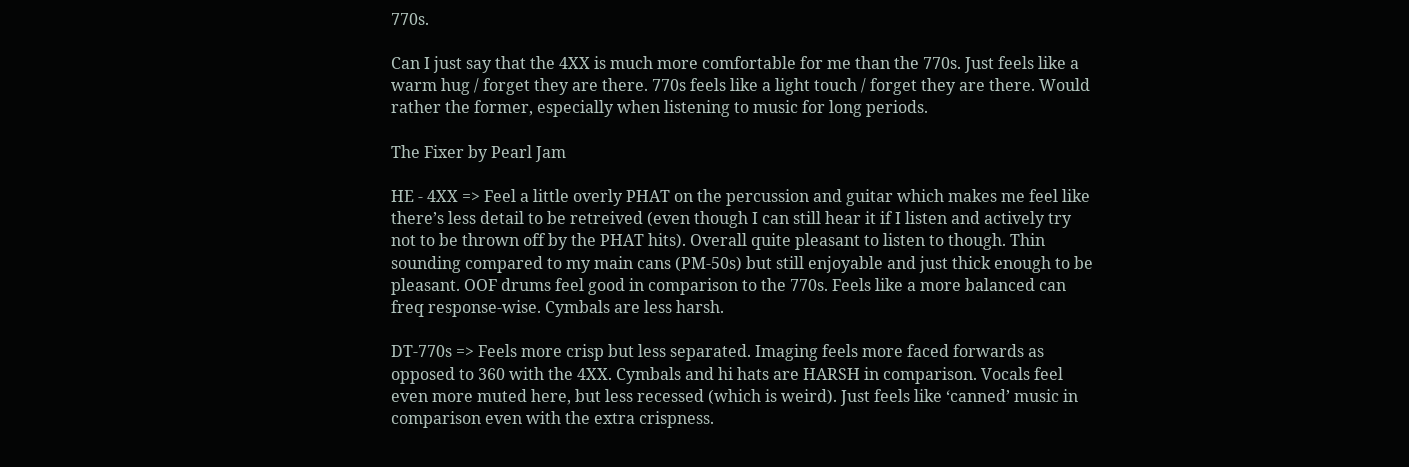770s.

Can I just say that the 4XX is much more comfortable for me than the 770s. Just feels like a warm hug / forget they are there. 770s feels like a light touch / forget they are there. Would rather the former, especially when listening to music for long periods.

The Fixer by Pearl Jam

HE - 4XX => Feel a little overly PHAT on the percussion and guitar which makes me feel like there’s less detail to be retreived (even though I can still hear it if I listen and actively try not to be thrown off by the PHAT hits). Overall quite pleasant to listen to though. Thin sounding compared to my main cans (PM-50s) but still enjoyable and just thick enough to be pleasant. OOF drums feel good in comparison to the 770s. Feels like a more balanced can freq response-wise. Cymbals are less harsh.

DT-770s => Feels more crisp but less separated. Imaging feels more faced forwards as opposed to 360 with the 4XX. Cymbals and hi hats are HARSH in comparison. Vocals feel even more muted here, but less recessed (which is weird). Just feels like ‘canned’ music in comparison even with the extra crispness.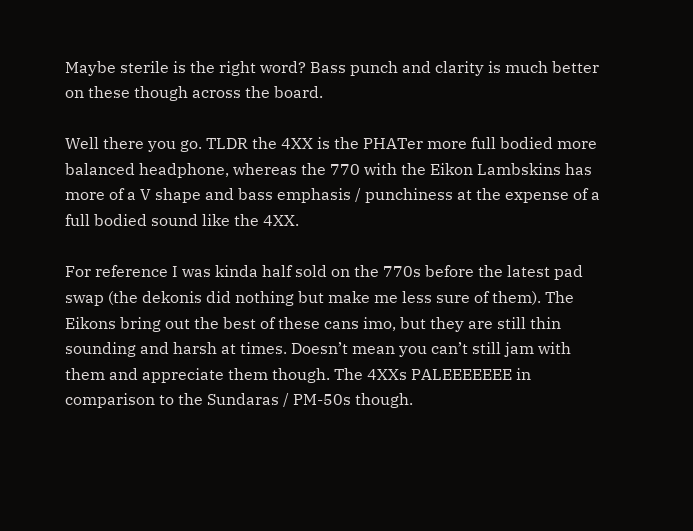Maybe sterile is the right word? Bass punch and clarity is much better on these though across the board.

Well there you go. TLDR the 4XX is the PHATer more full bodied more balanced headphone, whereas the 770 with the Eikon Lambskins has more of a V shape and bass emphasis / punchiness at the expense of a full bodied sound like the 4XX.

For reference I was kinda half sold on the 770s before the latest pad swap (the dekonis did nothing but make me less sure of them). The Eikons bring out the best of these cans imo, but they are still thin sounding and harsh at times. Doesn’t mean you can’t still jam with them and appreciate them though. The 4XXs PALEEEEEEE in comparison to the Sundaras / PM-50s though.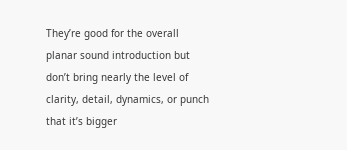They’re good for the overall planar sound introduction but don’t bring nearly the level of clarity, detail, dynamics, or punch that it’s bigger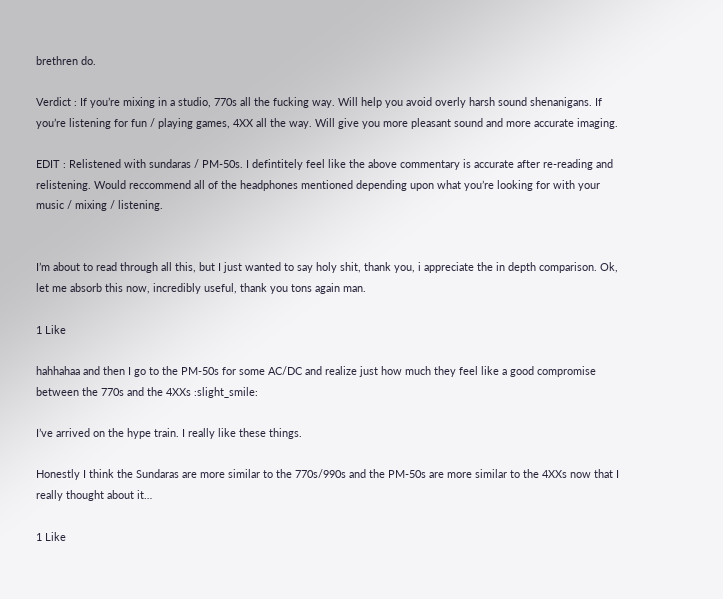brethren do.

Verdict : If you’re mixing in a studio, 770s all the fucking way. Will help you avoid overly harsh sound shenanigans. If you’re listening for fun / playing games, 4XX all the way. Will give you more pleasant sound and more accurate imaging.

EDIT : Relistened with sundaras / PM-50s. I defintitely feel like the above commentary is accurate after re-reading and relistening. Would reccommend all of the headphones mentioned depending upon what you’re looking for with your music / mixing / listening.


I’m about to read through all this, but I just wanted to say holy shit, thank you, i appreciate the in depth comparison. Ok, let me absorb this now, incredibly useful, thank you tons again man.

1 Like

hahhahaa and then I go to the PM-50s for some AC/DC and realize just how much they feel like a good compromise between the 770s and the 4XXs :slight_smile:

I’ve arrived on the hype train. I really like these things.

Honestly I think the Sundaras are more similar to the 770s/990s and the PM-50s are more similar to the 4XXs now that I really thought about it…

1 Like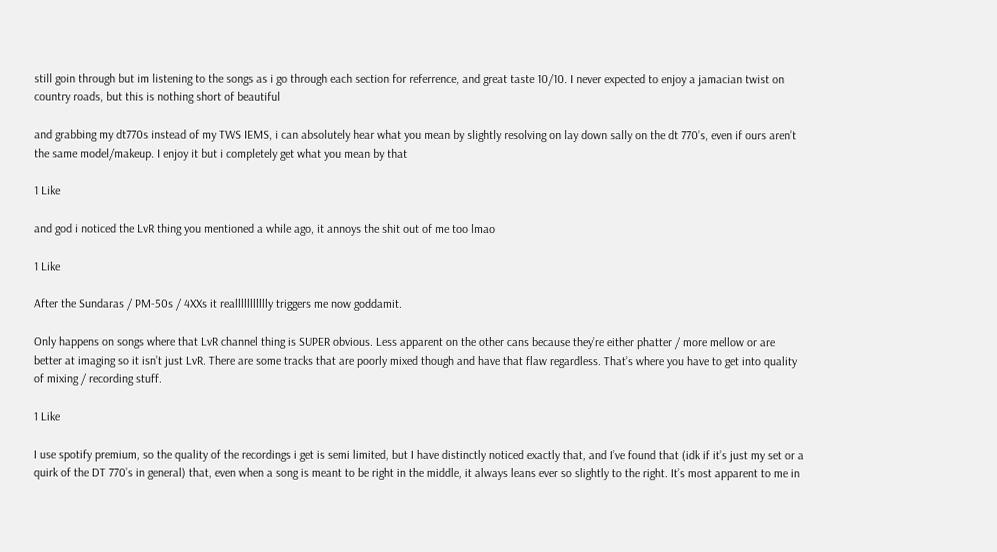still goin through but im listening to the songs as i go through each section for referrence, and great taste 10/10. I never expected to enjoy a jamacian twist on country roads, but this is nothing short of beautiful

and grabbing my dt770s instead of my TWS IEMS, i can absolutely hear what you mean by slightly resolving on lay down sally on the dt 770’s, even if ours aren’t the same model/makeup. I enjoy it but i completely get what you mean by that

1 Like

and god i noticed the LvR thing you mentioned a while ago, it annoys the shit out of me too lmao

1 Like

After the Sundaras / PM-50s / 4XXs it reallllllllllly triggers me now goddamit.

Only happens on songs where that LvR channel thing is SUPER obvious. Less apparent on the other cans because they’re either phatter / more mellow or are better at imaging so it isn’t just LvR. There are some tracks that are poorly mixed though and have that flaw regardless. That’s where you have to get into quality of mixing / recording stuff.

1 Like

I use spotify premium, so the quality of the recordings i get is semi limited, but I have distinctly noticed exactly that, and I’ve found that (idk if it’s just my set or a quirk of the DT 770’s in general) that, even when a song is meant to be right in the middle, it always leans ever so slightly to the right. It’s most apparent to me in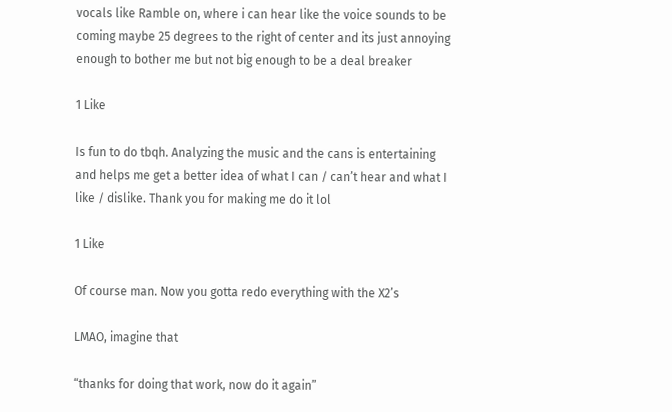vocals like Ramble on, where i can hear like the voice sounds to be coming maybe 25 degrees to the right of center and its just annoying enough to bother me but not big enough to be a deal breaker

1 Like

Is fun to do tbqh. Analyzing the music and the cans is entertaining and helps me get a better idea of what I can / can’t hear and what I like / dislike. Thank you for making me do it lol

1 Like

Of course man. Now you gotta redo everything with the X2’s

LMAO, imagine that

“thanks for doing that work, now do it again”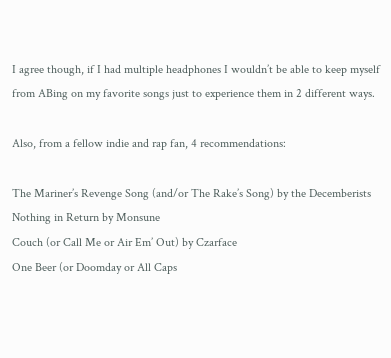I agree though, if I had multiple headphones I wouldn’t be able to keep myself from ABing on my favorite songs just to experience them in 2 different ways.

Also, from a fellow indie and rap fan, 4 recommendations:

The Mariner’s Revenge Song (and/or The Rake’s Song) by the Decemberists
Nothing in Return by Monsune
Couch (or Call Me or Air Em’ Out) by Czarface
One Beer (or Doomday or All Caps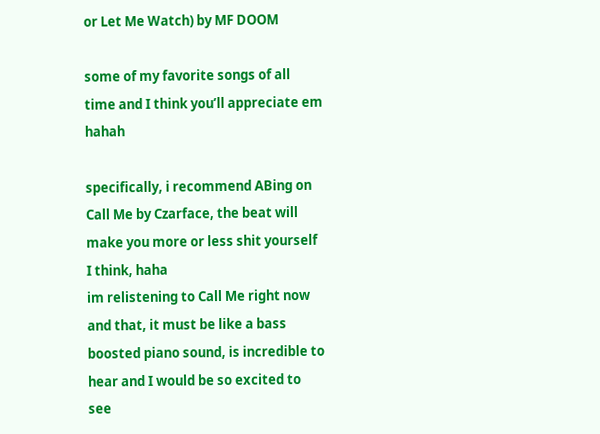or Let Me Watch) by MF DOOM

some of my favorite songs of all time and I think you’ll appreciate em hahah

specifically, i recommend ABing on Call Me by Czarface, the beat will make you more or less shit yourself I think, haha
im relistening to Call Me right now and that, it must be like a bass boosted piano sound, is incredible to hear and I would be so excited to see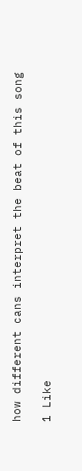how different cans interpret the beat of this song

1 Like